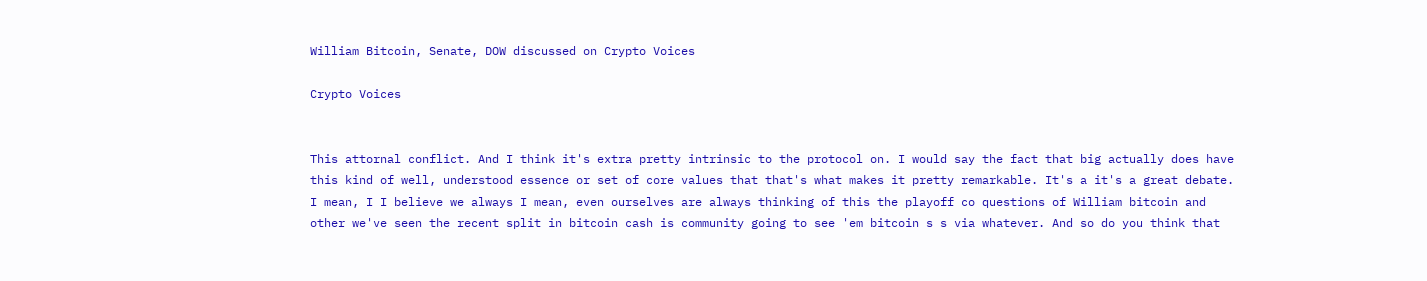William Bitcoin, Senate, DOW discussed on Crypto Voices

Crypto Voices


This attornal conflict. And I think it's extra pretty intrinsic to the protocol on. I would say the fact that big actually does have this kind of well, understood essence or set of core values that that's what makes it pretty remarkable. It's a it's a great debate. I mean, I I believe we always I mean, even ourselves are always thinking of this the playoff co questions of William bitcoin and other we've seen the recent split in bitcoin cash is community going to see 'em bitcoin s s via whatever. And so do you think that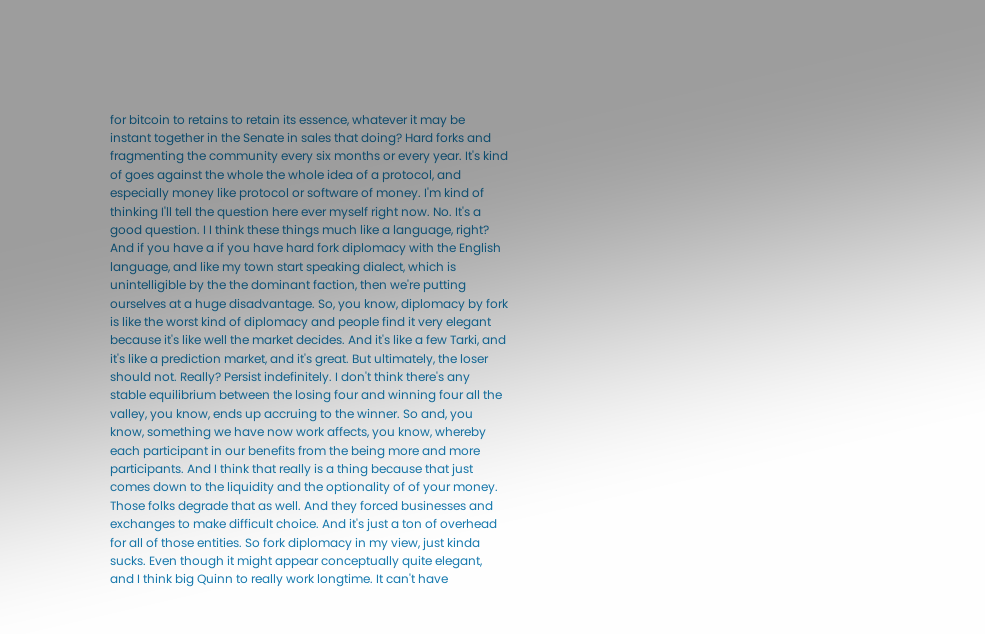for bitcoin to retains to retain its essence, whatever it may be instant together in the Senate in sales that doing? Hard forks and fragmenting the community every six months or every year. It's kind of goes against the whole the whole idea of a protocol, and especially money like protocol or software of money. I'm kind of thinking I'll tell the question here ever myself right now. No. It's a good question. I I think these things much like a language, right? And if you have a if you have hard fork diplomacy with the English language, and like my town start speaking dialect, which is unintelligible by the the dominant faction, then we're putting ourselves at a huge disadvantage. So, you know, diplomacy by fork is like the worst kind of diplomacy and people find it very elegant because it's like well the market decides. And it's like a few Tarki, and it's like a prediction market, and it's great. But ultimately, the loser should not. Really? Persist indefinitely. I don't think there's any stable equilibrium between the losing four and winning four all the valley, you know, ends up accruing to the winner. So and, you know, something we have now work affects, you know, whereby each participant in our benefits from the being more and more participants. And I think that really is a thing because that just comes down to the liquidity and the optionality of of your money. Those folks degrade that as well. And they forced businesses and exchanges to make difficult choice. And it's just a ton of overhead for all of those entities. So fork diplomacy in my view, just kinda sucks. Even though it might appear conceptually quite elegant, and I think big Quinn to really work longtime. It can't have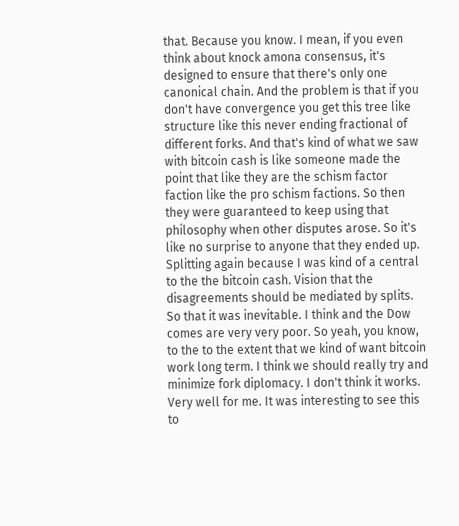that. Because you know. I mean, if you even think about knock amona consensus, it's designed to ensure that there's only one canonical chain. And the problem is that if you don't have convergence you get this tree like structure like this never ending fractional of different forks. And that's kind of what we saw with bitcoin cash is like someone made the point that like they are the schism factor faction like the pro schism factions. So then they were guaranteed to keep using that philosophy when other disputes arose. So it's like no surprise to anyone that they ended up. Splitting again because I was kind of a central to the the bitcoin cash. Vision that the disagreements should be mediated by splits. So that it was inevitable. I think and the Dow comes are very very poor. So yeah, you know, to the to the extent that we kind of want bitcoin work long term. I think we should really try and minimize fork diplomacy. I don't think it works. Very well for me. It was interesting to see this to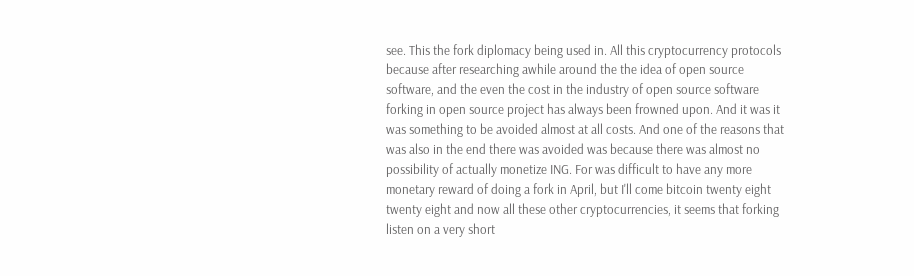see. This the fork diplomacy being used in. All this cryptocurrency protocols because after researching awhile around the the idea of open source software, and the even the cost in the industry of open source software forking in open source project has always been frowned upon. And it was it was something to be avoided almost at all costs. And one of the reasons that was also in the end there was avoided was because there was almost no possibility of actually monetize ING. For was difficult to have any more monetary reward of doing a fork in April, but I'll come bitcoin twenty eight twenty eight and now all these other cryptocurrencies, it seems that forking listen on a very short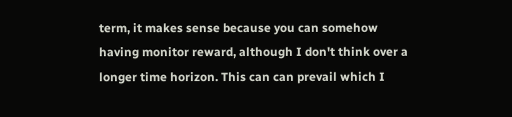term, it makes sense because you can somehow having monitor reward, although I don't think over a longer time horizon. This can can prevail which I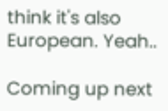think it's also European. Yeah..

Coming up next